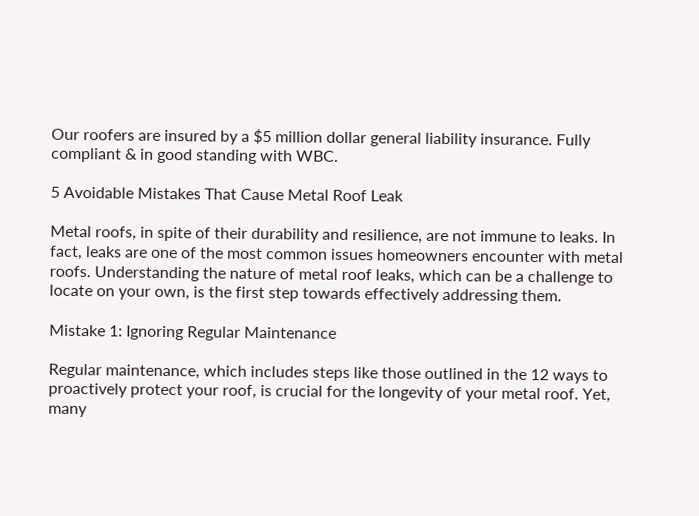Our roofers are insured by a $5 million dollar general liability insurance. Fully compliant & in good standing with WBC.

5 Avoidable Mistakes That Cause Metal Roof Leak

Metal roofs, in spite of their durability and resilience, are not immune to leaks. In fact, leaks are one of the most common issues homeowners encounter with metal roofs. Understanding the nature of metal roof leaks, which can be a challenge to locate on your own, is the first step towards effectively addressing them.

Mistake 1: Ignoring Regular Maintenance

Regular maintenance, which includes steps like those outlined in the 12 ways to proactively protect your roof, is crucial for the longevity of your metal roof. Yet, many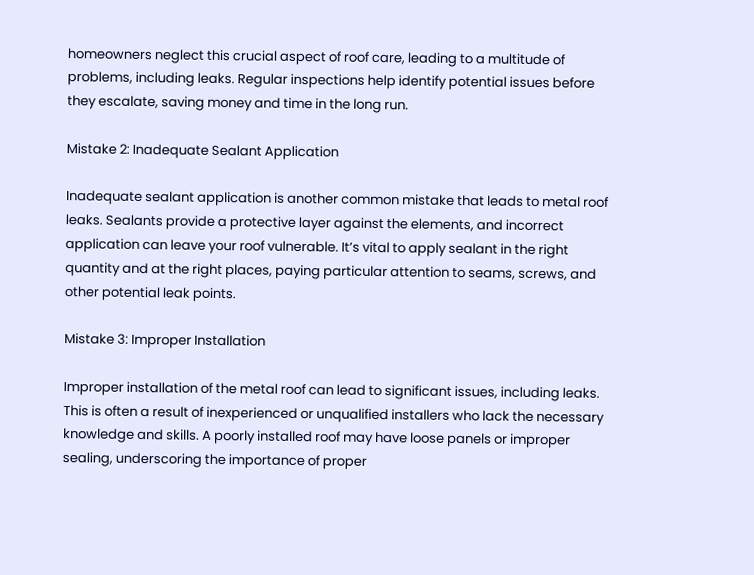homeowners neglect this crucial aspect of roof care, leading to a multitude of problems, including leaks. Regular inspections help identify potential issues before they escalate, saving money and time in the long run.

Mistake 2: Inadequate Sealant Application

Inadequate sealant application is another common mistake that leads to metal roof leaks. Sealants provide a protective layer against the elements, and incorrect application can leave your roof vulnerable. It’s vital to apply sealant in the right quantity and at the right places, paying particular attention to seams, screws, and other potential leak points.

Mistake 3: Improper Installation

Improper installation of the metal roof can lead to significant issues, including leaks. This is often a result of inexperienced or unqualified installers who lack the necessary knowledge and skills. A poorly installed roof may have loose panels or improper sealing, underscoring the importance of proper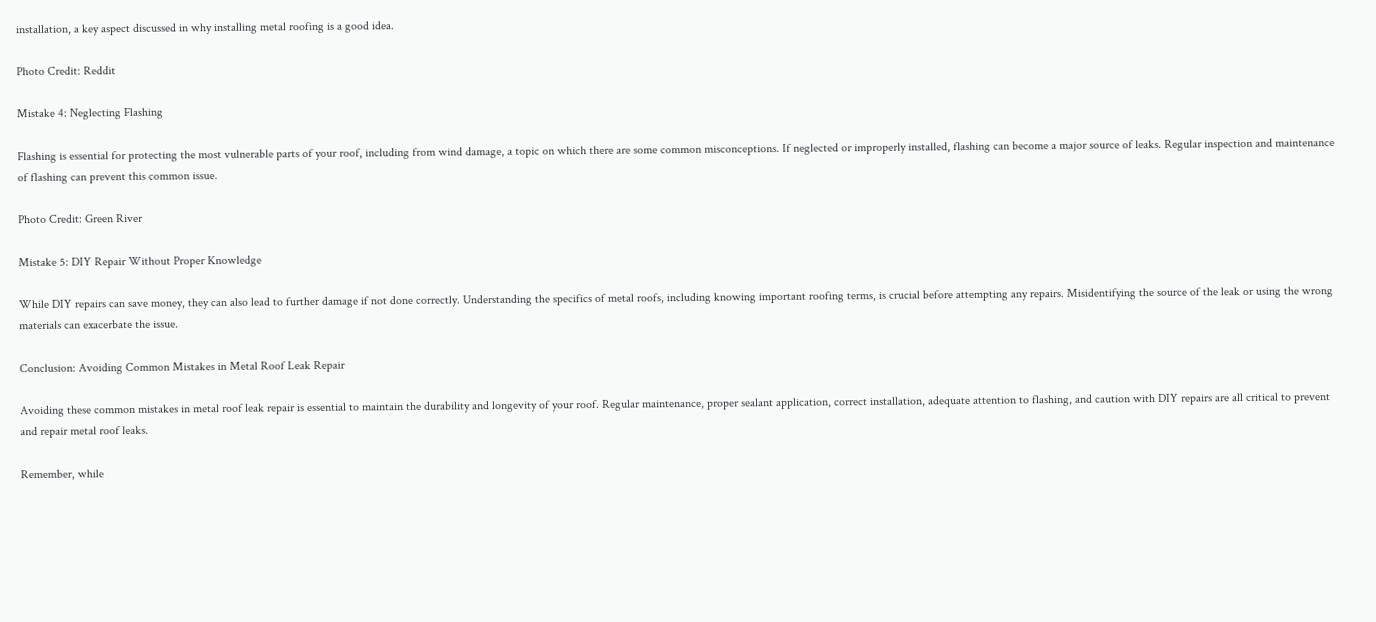installation, a key aspect discussed in why installing metal roofing is a good idea.

Photo Credit: Reddit

Mistake 4: Neglecting Flashing

Flashing is essential for protecting the most vulnerable parts of your roof, including from wind damage, a topic on which there are some common misconceptions. If neglected or improperly installed, flashing can become a major source of leaks. Regular inspection and maintenance of flashing can prevent this common issue.

Photo Credit: Green River

Mistake 5: DIY Repair Without Proper Knowledge

While DIY repairs can save money, they can also lead to further damage if not done correctly. Understanding the specifics of metal roofs, including knowing important roofing terms, is crucial before attempting any repairs. Misidentifying the source of the leak or using the wrong materials can exacerbate the issue.

Conclusion: Avoiding Common Mistakes in Metal Roof Leak Repair

Avoiding these common mistakes in metal roof leak repair is essential to maintain the durability and longevity of your roof. Regular maintenance, proper sealant application, correct installation, adequate attention to flashing, and caution with DIY repairs are all critical to prevent and repair metal roof leaks.

Remember, while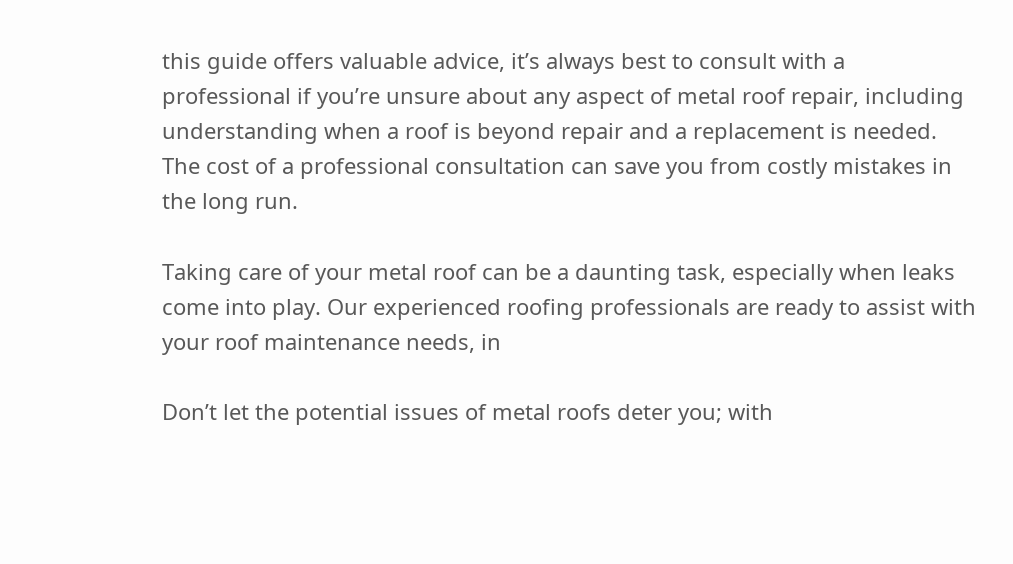this guide offers valuable advice, it’s always best to consult with a professional if you’re unsure about any aspect of metal roof repair, including understanding when a roof is beyond repair and a replacement is needed. The cost of a professional consultation can save you from costly mistakes in the long run.

Taking care of your metal roof can be a daunting task, especially when leaks come into play. Our experienced roofing professionals are ready to assist with your roof maintenance needs, in

Don’t let the potential issues of metal roofs deter you; with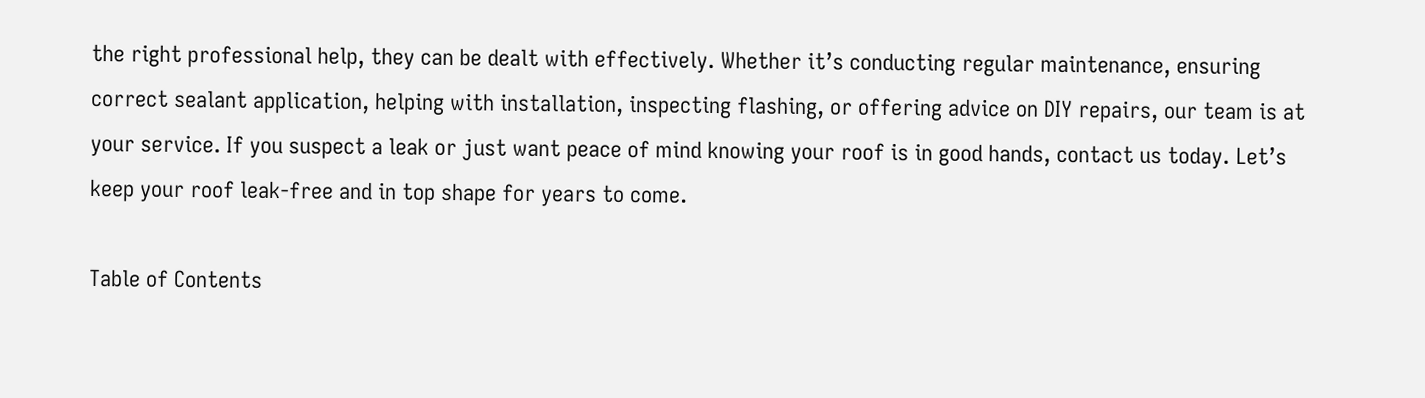the right professional help, they can be dealt with effectively. Whether it’s conducting regular maintenance, ensuring correct sealant application, helping with installation, inspecting flashing, or offering advice on DIY repairs, our team is at your service. If you suspect a leak or just want peace of mind knowing your roof is in good hands, contact us today. Let’s keep your roof leak-free and in top shape for years to come.

Table of Contents